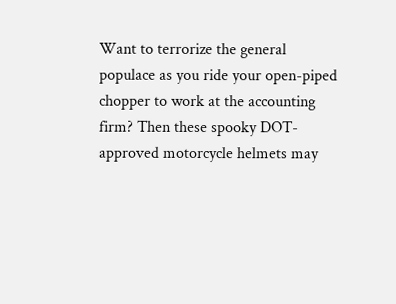Want to terrorize the general populace as you ride your open-piped chopper to work at the accounting firm? Then these spooky DOT-approved motorcycle helmets may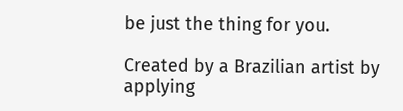be just the thing for you.

Created by a Brazilian artist by applying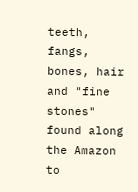teeth, fangs, bones, hair and "fine stones" found along the Amazon to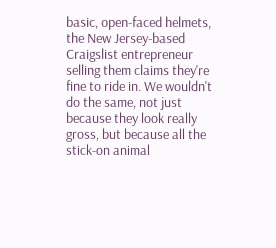basic, open-faced helmets, the New Jersey-based Craigslist entrepreneur selling them claims they're fine to ride in. We wouldn't do the same, not just because they look really gross, but because all the stick-on animal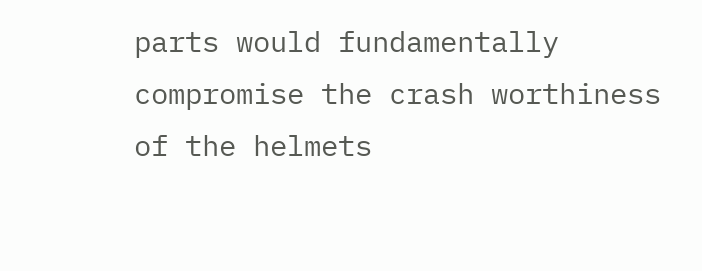parts would fundamentally compromise the crash worthiness of the helmets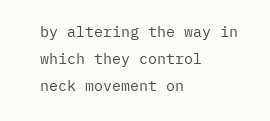by altering the way in which they control neck movement on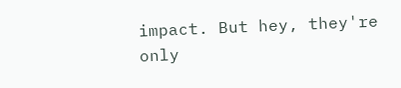impact. But hey, they're only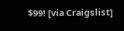$99! [via Craigslist]